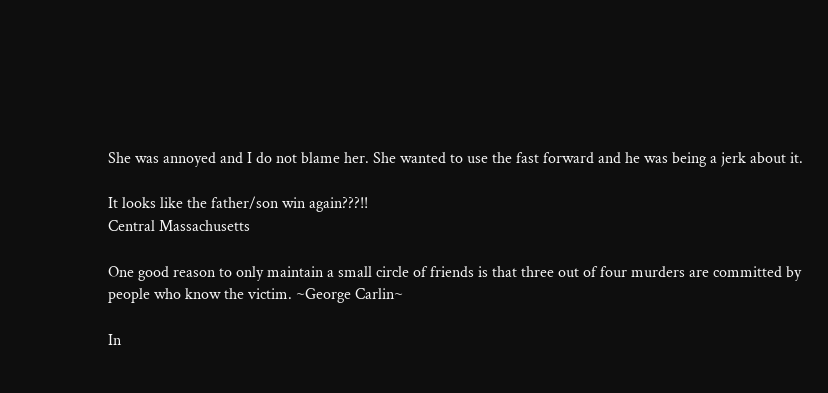She was annoyed and I do not blame her. She wanted to use the fast forward and he was being a jerk about it.

It looks like the father/son win again???!!
Central Massachusetts

One good reason to only maintain a small circle of friends is that three out of four murders are committed by people who know the victim. ~George Carlin~

In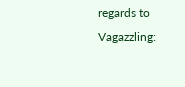regards to Vagazzling: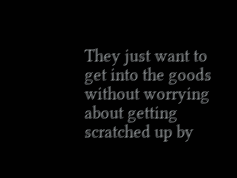They just want to get into the goods without worrying about getting scratched up by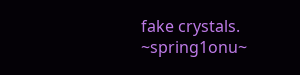fake crystals. ~spring1onu~